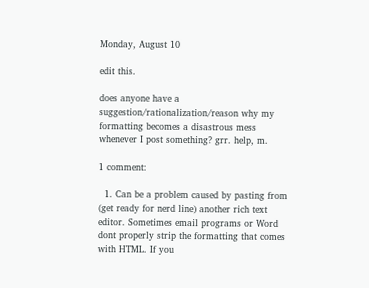Monday, August 10

edit this.

does anyone have a suggestion/rationalization/reason why my formatting becomes a disastrous mess whenever I post something? grr. help, m.

1 comment:

  1. Can be a problem caused by pasting from (get ready for nerd line) another rich text editor. Sometimes email programs or Word dont properly strip the formatting that comes with HTML. If you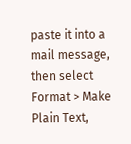paste it into a mail message, then select Format > Make Plain Text,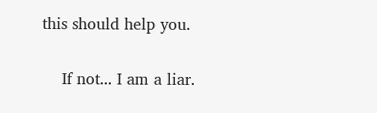this should help you.

    If not... I am a liar.